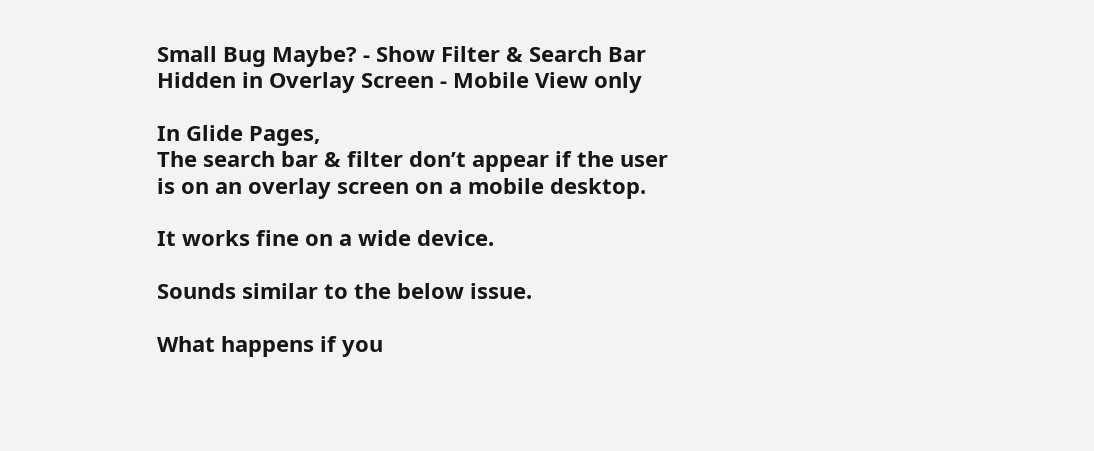Small Bug Maybe? - Show Filter & Search Bar Hidden in Overlay Screen - Mobile View only

In Glide Pages,
The search bar & filter don’t appear if the user is on an overlay screen on a mobile desktop.

It works fine on a wide device.

Sounds similar to the below issue.

What happens if you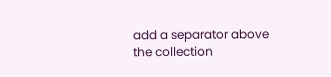add a separator above the collection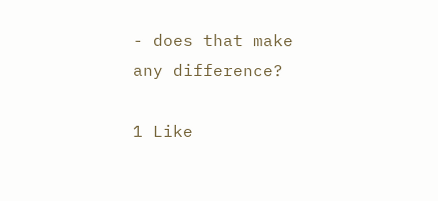- does that make any difference?

1 Like